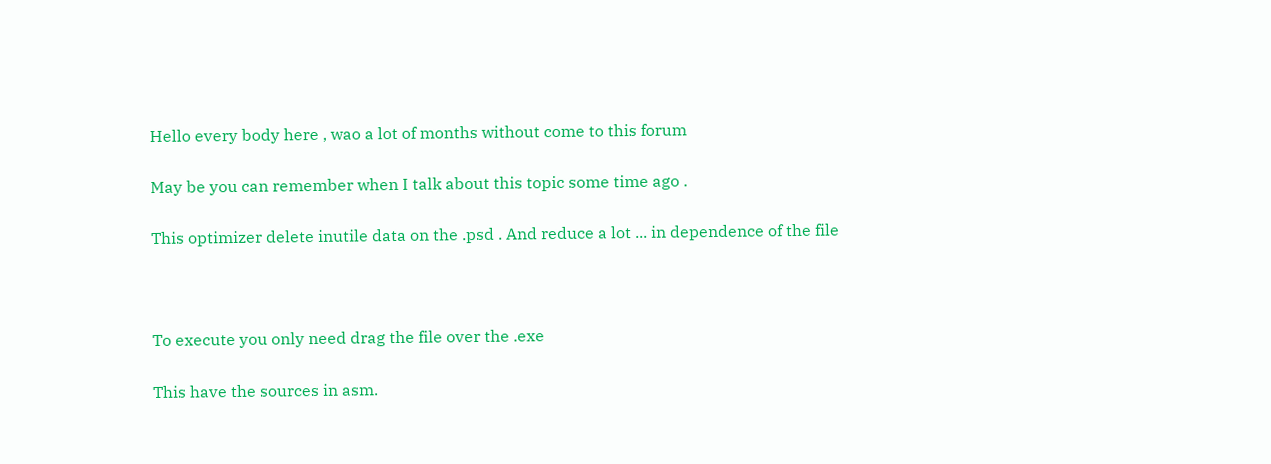Hello every body here , wao a lot of months without come to this forum

May be you can remember when I talk about this topic some time ago .

This optimizer delete inutile data on the .psd . And reduce a lot ... in dependence of the file



To execute you only need drag the file over the .exe

This have the sources in asm.